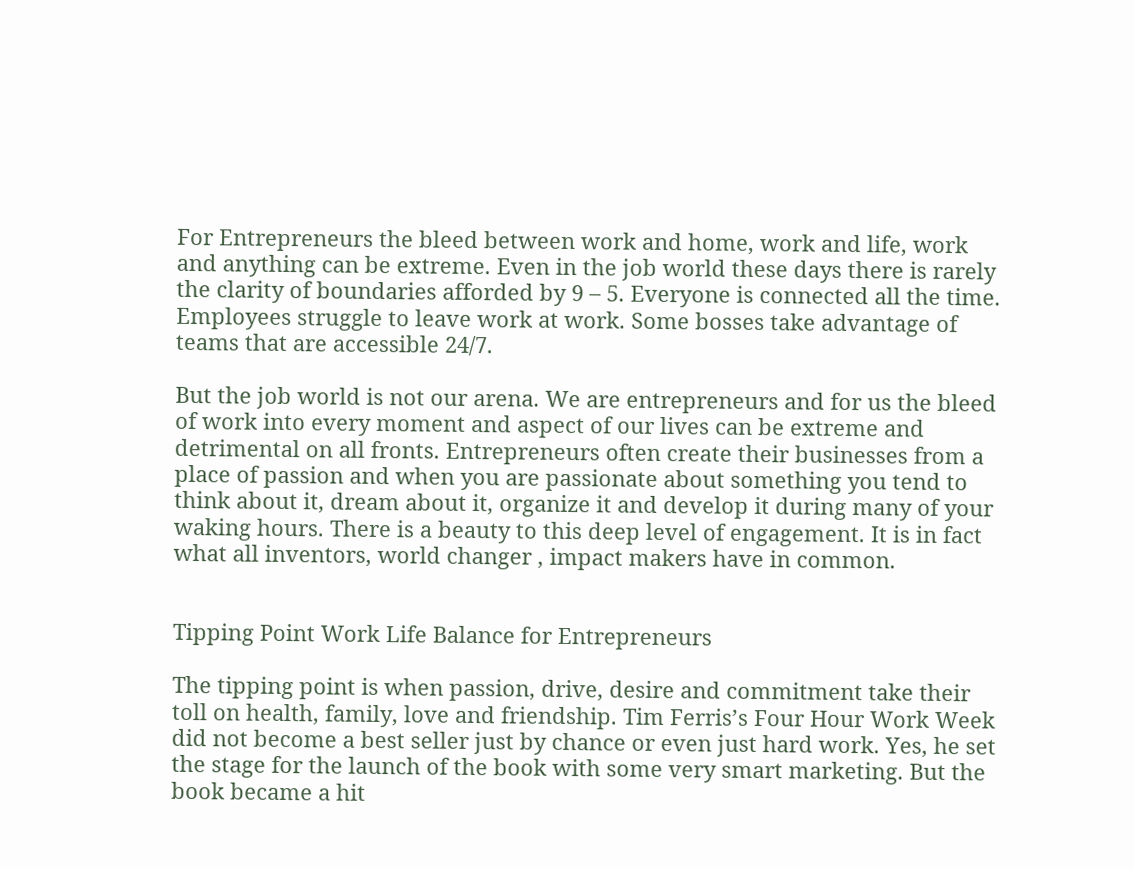For Entrepreneurs the bleed between work and home, work and life, work and anything can be extreme. Even in the job world these days there is rarely the clarity of boundaries afforded by 9 – 5. Everyone is connected all the time. Employees struggle to leave work at work. Some bosses take advantage of teams that are accessible 24/7.

But the job world is not our arena. We are entrepreneurs and for us the bleed of work into every moment and aspect of our lives can be extreme and detrimental on all fronts. Entrepreneurs often create their businesses from a place of passion and when you are passionate about something you tend to think about it, dream about it, organize it and develop it during many of your waking hours. There is a beauty to this deep level of engagement. It is in fact what all inventors, world changer , impact makers have in common.


Tipping Point Work Life Balance for Entrepreneurs

The tipping point is when passion, drive, desire and commitment take their toll on health, family, love and friendship. Tim Ferris’s Four Hour Work Week did not become a best seller just by chance or even just hard work. Yes, he set the stage for the launch of the book with some very smart marketing. But the book became a hit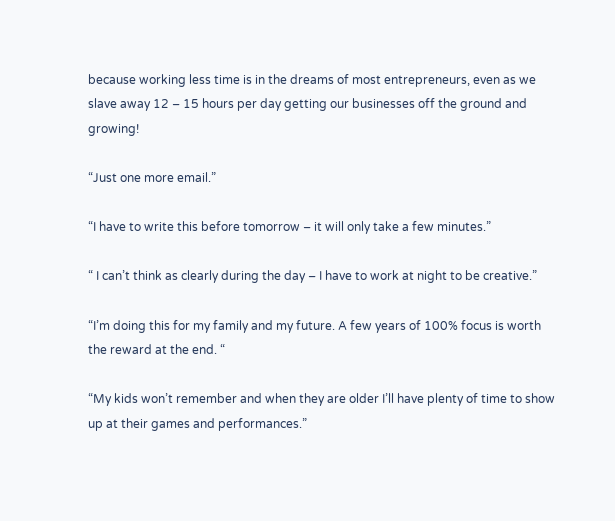because working less time is in the dreams of most entrepreneurs, even as we slave away 12 – 15 hours per day getting our businesses off the ground and growing!

“Just one more email.”

“I have to write this before tomorrow – it will only take a few minutes.”

“ I can’t think as clearly during the day – I have to work at night to be creative.”

“I’m doing this for my family and my future. A few years of 100% focus is worth the reward at the end. “

“My kids won’t remember and when they are older I’ll have plenty of time to show up at their games and performances.”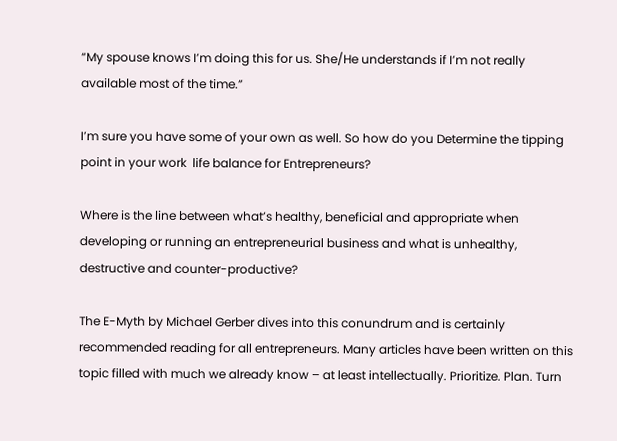“My spouse knows I’m doing this for us. She/He understands if I’m not really available most of the time.”

I’m sure you have some of your own as well. So how do you Determine the tipping point in your work  life balance for Entrepreneurs?

Where is the line between what’s healthy, beneficial and appropriate when developing or running an entrepreneurial business and what is unhealthy, destructive and counter-productive?

The E-Myth by Michael Gerber dives into this conundrum and is certainly recommended reading for all entrepreneurs. Many articles have been written on this topic filled with much we already know – at least intellectually. Prioritize. Plan. Turn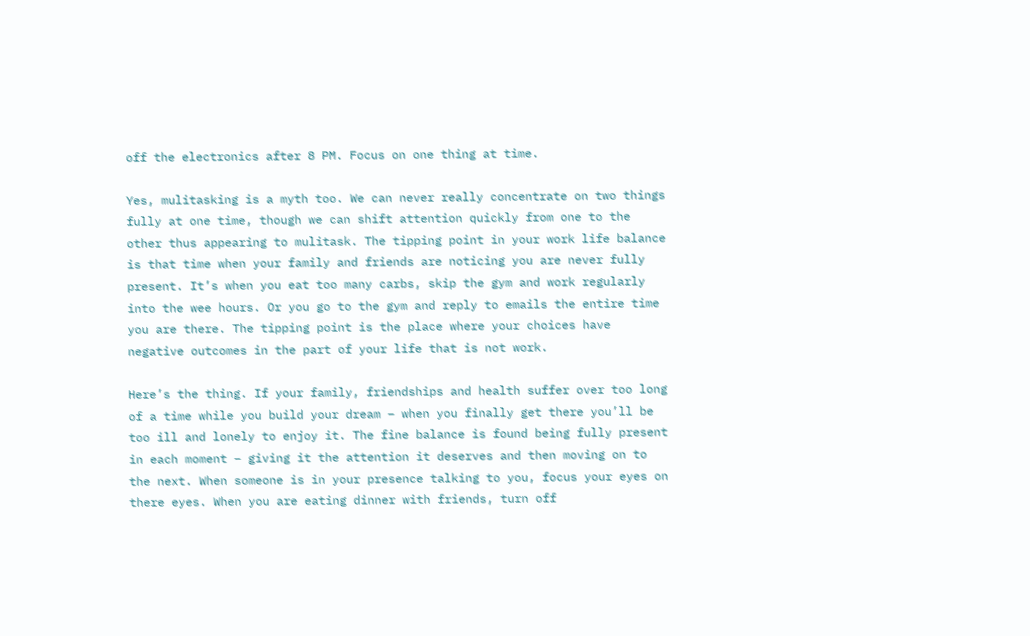off the electronics after 8 PM. Focus on one thing at time.

Yes, mulitasking is a myth too. We can never really concentrate on two things fully at one time, though we can shift attention quickly from one to the other thus appearing to mulitask. The tipping point in your work life balance is that time when your family and friends are noticing you are never fully present. It’s when you eat too many carbs, skip the gym and work regularly into the wee hours. Or you go to the gym and reply to emails the entire time you are there. The tipping point is the place where your choices have negative outcomes in the part of your life that is not work.

Here’s the thing. If your family, friendships and health suffer over too long of a time while you build your dream – when you finally get there you’ll be too ill and lonely to enjoy it. The fine balance is found being fully present in each moment – giving it the attention it deserves and then moving on to the next. When someone is in your presence talking to you, focus your eyes on there eyes. When you are eating dinner with friends, turn off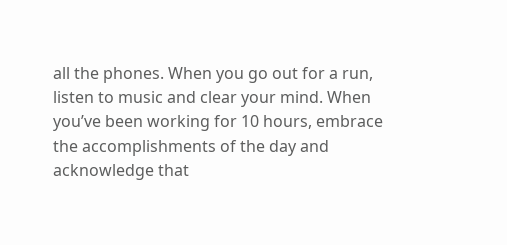all the phones. When you go out for a run, listen to music and clear your mind. When you’ve been working for 10 hours, embrace the accomplishments of the day and acknowledge that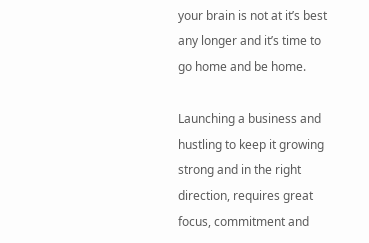your brain is not at it’s best any longer and it’s time to go home and be home.

Launching a business and hustling to keep it growing strong and in the right direction, requires great focus, commitment and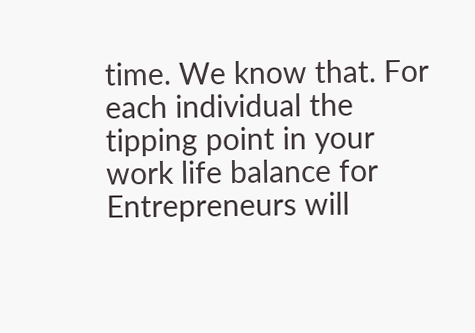time. We know that. For each individual the tipping point in your work life balance for Entrepreneurs will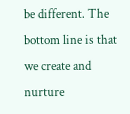be different. The bottom line is that we create and nurture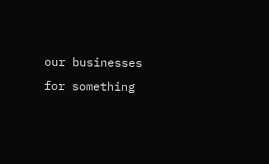our businesses for something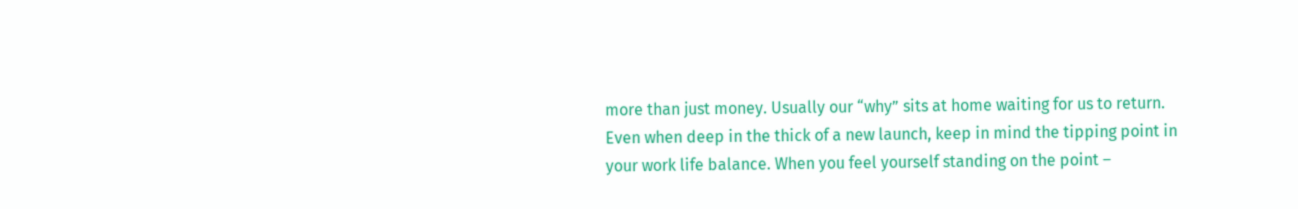more than just money. Usually our “why” sits at home waiting for us to return. Even when deep in the thick of a new launch, keep in mind the tipping point in your work life balance. When you feel yourself standing on the point –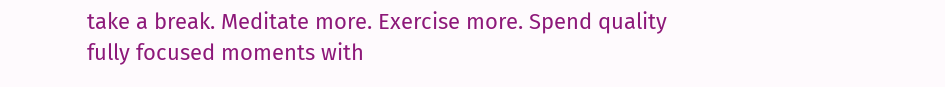take a break. Meditate more. Exercise more. Spend quality fully focused moments with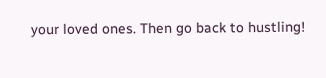your loved ones. Then go back to hustling!